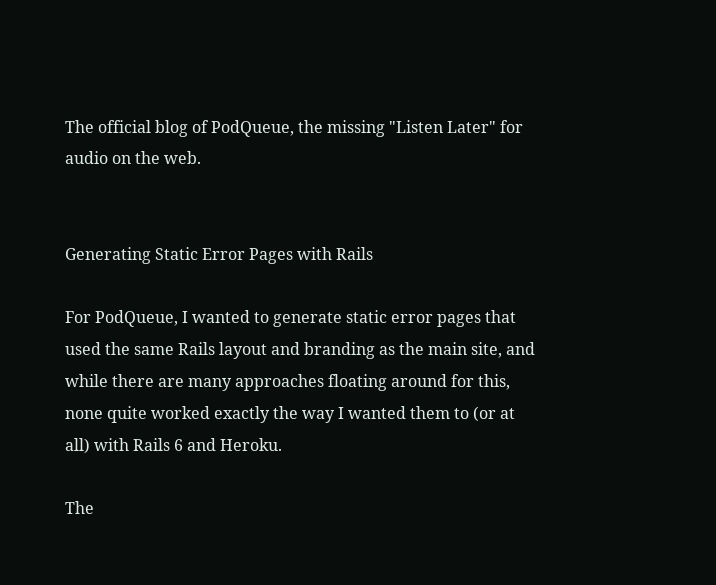The official blog of PodQueue, the missing "Listen Later" for audio on the web.


Generating Static Error Pages with Rails

For PodQueue, I wanted to generate static error pages that used the same Rails layout and branding as the main site, and while there are many approaches floating around for this, none quite worked exactly the way I wanted them to (or at all) with Rails 6 and Heroku.

The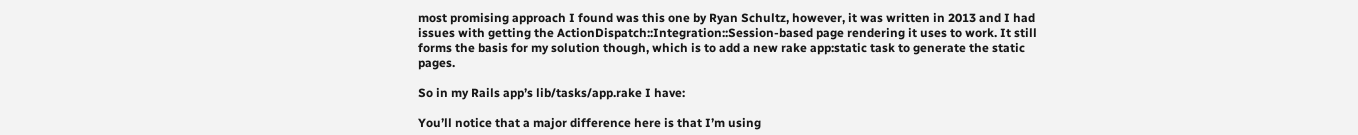most promising approach I found was this one by Ryan Schultz, however, it was written in 2013 and I had issues with getting the ActionDispatch::Integration::Session-based page rendering it uses to work. It still forms the basis for my solution though, which is to add a new rake app:static task to generate the static pages.

So in my Rails app’s lib/tasks/app.rake I have:

You’ll notice that a major difference here is that I’m using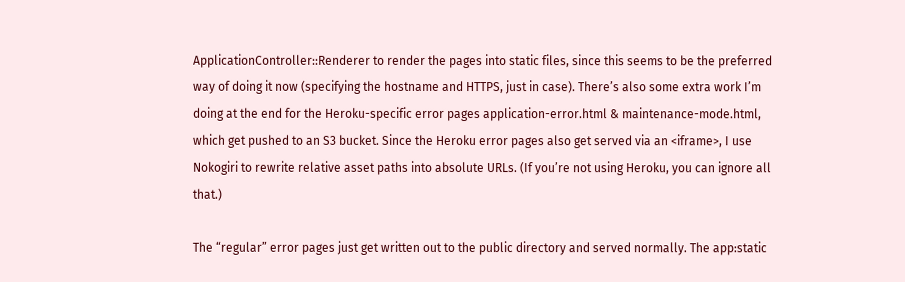ApplicationController::Renderer to render the pages into static files, since this seems to be the preferred way of doing it now (specifying the hostname and HTTPS, just in case). There’s also some extra work I’m doing at the end for the Heroku-specific error pages application-error.html & maintenance-mode.html, which get pushed to an S3 bucket. Since the Heroku error pages also get served via an <iframe>, I use Nokogiri to rewrite relative asset paths into absolute URLs. (If you’re not using Heroku, you can ignore all that.)

The “regular” error pages just get written out to the public directory and served normally. The app:static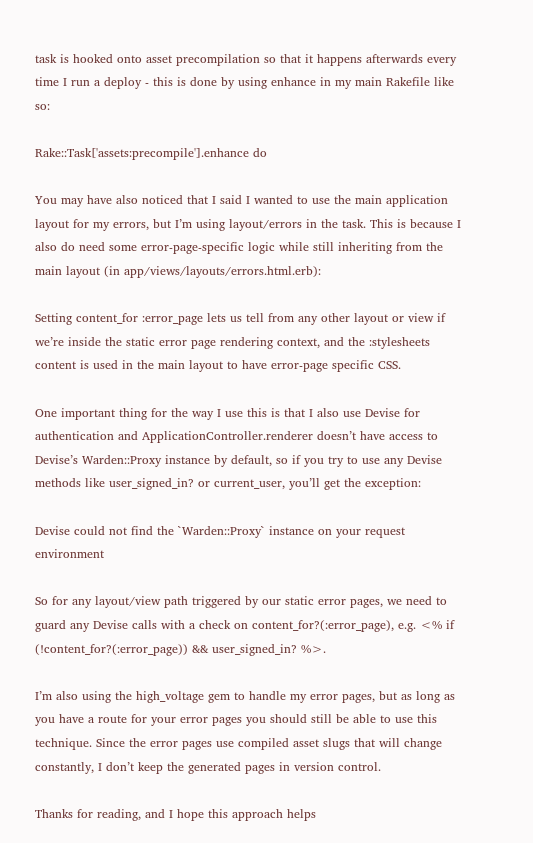task is hooked onto asset precompilation so that it happens afterwards every time I run a deploy - this is done by using enhance in my main Rakefile like so:

Rake::Task['assets:precompile'].enhance do

You may have also noticed that I said I wanted to use the main application layout for my errors, but I’m using layout/errors in the task. This is because I also do need some error-page-specific logic while still inheriting from the main layout (in app/views/layouts/errors.html.erb):

Setting content_for :error_page lets us tell from any other layout or view if we’re inside the static error page rendering context, and the :stylesheets content is used in the main layout to have error-page specific CSS.

One important thing for the way I use this is that I also use Devise for authentication and ApplicationController.renderer doesn’t have access to Devise’s Warden::Proxy instance by default, so if you try to use any Devise methods like user_signed_in? or current_user, you’ll get the exception:

Devise could not find the `Warden::Proxy` instance on your request environment

So for any layout/view path triggered by our static error pages, we need to guard any Devise calls with a check on content_for?(:error_page), e.g. <% if (!content_for?(:error_page)) && user_signed_in? %>.

I’m also using the high_voltage gem to handle my error pages, but as long as you have a route for your error pages you should still be able to use this technique. Since the error pages use compiled asset slugs that will change constantly, I don’t keep the generated pages in version control.

Thanks for reading, and I hope this approach helps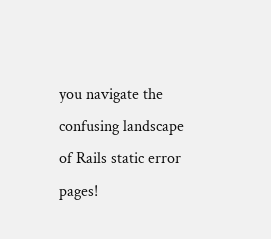you navigate the confusing landscape of Rails static error pages!